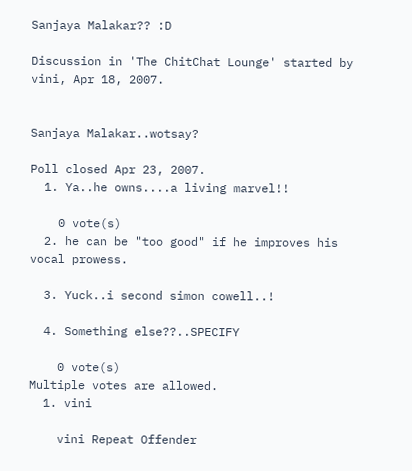Sanjaya Malakar?? :D

Discussion in 'The ChitChat Lounge' started by vini, Apr 18, 2007.


Sanjaya Malakar..wotsay?

Poll closed Apr 23, 2007.
  1. Ya..he owns....a living marvel!!

    0 vote(s)
  2. he can be "too good" if he improves his vocal prowess.

  3. Yuck..i second simon cowell..!

  4. Something else??..SPECIFY

    0 vote(s)
Multiple votes are allowed.
  1. vini

    vini Repeat Offender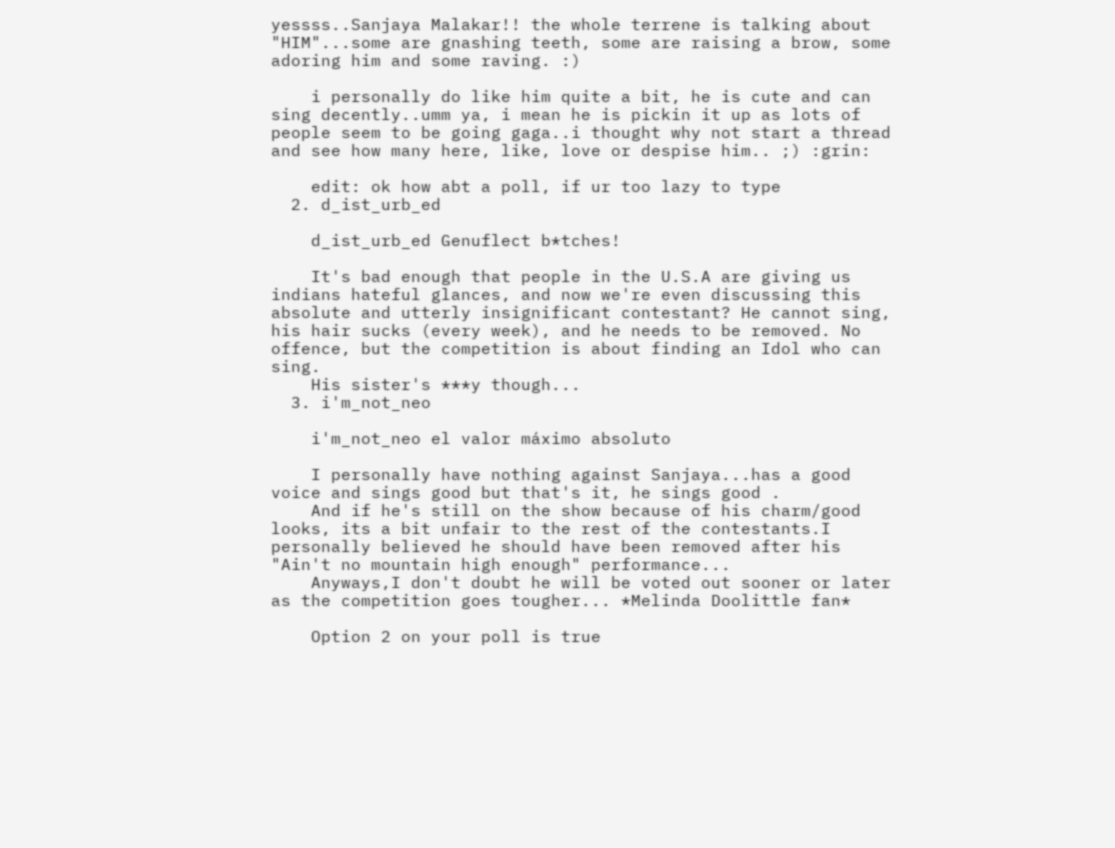yessss..Sanjaya Malakar!! the whole terrene is talking about "HIM"...some are gnashing teeth, some are raising a brow, some adoring him and some raving. :)

    i personally do like him quite a bit, he is cute and can sing decently..umm ya, i mean he is pickin it up as lots of people seem to be going gaga..i thought why not start a thread and see how many here, like, love or despise him.. ;) :grin:

    edit: ok how abt a poll, if ur too lazy to type
  2. d_ist_urb_ed

    d_ist_urb_ed Genuflect b*tches!

    It's bad enough that people in the U.S.A are giving us indians hateful glances, and now we're even discussing this absolute and utterly insignificant contestant? He cannot sing, his hair sucks (every week), and he needs to be removed. No offence, but the competition is about finding an Idol who can sing.
    His sister's ***y though...
  3. i'm_not_neo

    i'm_not_neo el valor máximo absoluto

    I personally have nothing against Sanjaya...has a good voice and sings good but that's it, he sings good .
    And if he's still on the show because of his charm/good looks, its a bit unfair to the rest of the contestants.I personally believed he should have been removed after his "Ain't no mountain high enough" performance...
    Anyways,I don't doubt he will be voted out sooner or later as the competition goes tougher... *Melinda Doolittle fan*

    Option 2 on your poll is true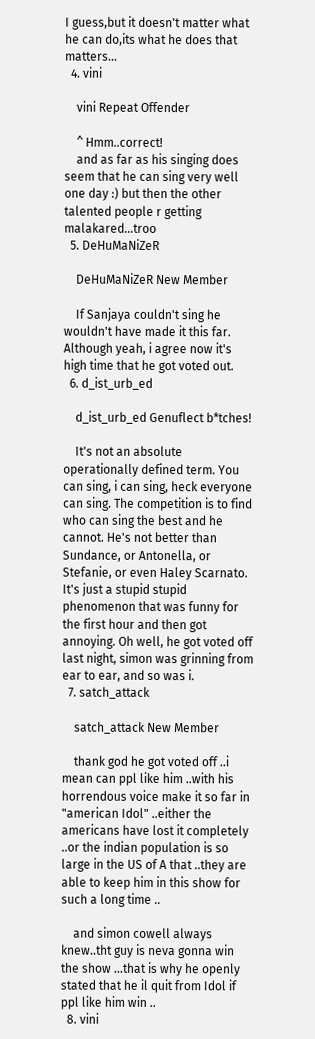I guess,but it doesn't matter what he can do,its what he does that matters...
  4. vini

    vini Repeat Offender

    ^ Hmm..correct!
    and as far as his singing does seem that he can sing very well one day :) but then the other talented people r getting malakared...troo
  5. DeHuMaNiZeR

    DeHuMaNiZeR New Member

    If Sanjaya couldn't sing he wouldn't have made it this far. Although yeah, i agree now it's high time that he got voted out.
  6. d_ist_urb_ed

    d_ist_urb_ed Genuflect b*tches!

    It's not an absolute operationally defined term. You can sing, i can sing, heck everyone can sing. The competition is to find who can sing the best and he cannot. He's not better than Sundance, or Antonella, or Stefanie, or even Haley Scarnato. It's just a stupid stupid phenomenon that was funny for the first hour and then got annoying. Oh well, he got voted off last night, simon was grinning from ear to ear, and so was i.
  7. satch_attack

    satch_attack New Member

    thank god he got voted off ..i mean can ppl like him ..with his horrendous voice make it so far in "american Idol" ..either the americans have lost it completely ..or the indian population is so large in the US of A that ..they are able to keep him in this show for such a long time ..

    and simon cowell always knew..tht guy is neva gonna win the show ...that is why he openly stated that he il quit from Idol if ppl like him win ..
  8. vini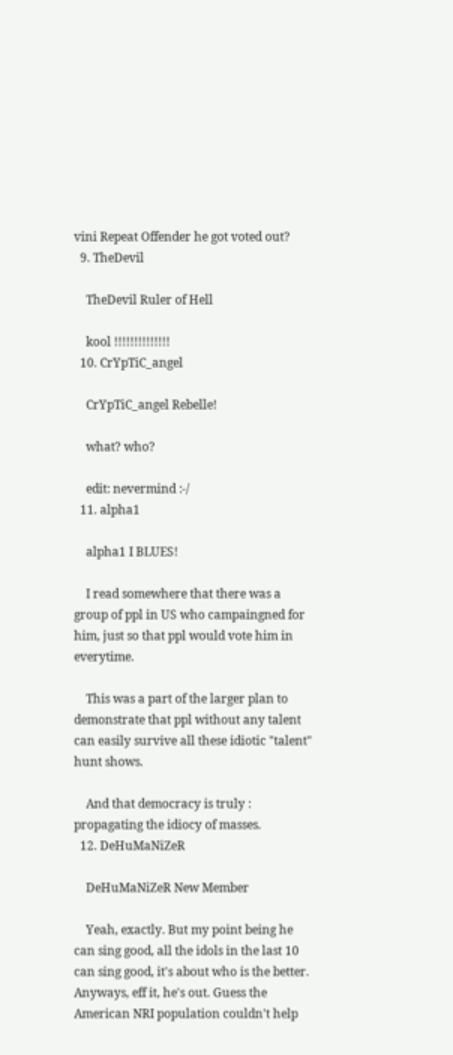vini Repeat Offender he got voted out?
  9. TheDevil

    TheDevil Ruler of Hell

    kool !!!!!!!!!!!!!!
  10. CrYpTiC_angel

    CrYpTiC_angel Rebelle!

    what? who?

    edit: nevermind :-/
  11. alpha1

    alpha1 I BLUES!

    I read somewhere that there was a group of ppl in US who campaingned for him, just so that ppl would vote him in everytime.

    This was a part of the larger plan to demonstrate that ppl without any talent can easily survive all these idiotic "talent" hunt shows.

    And that democracy is truly : propagating the idiocy of masses.
  12. DeHuMaNiZeR

    DeHuMaNiZeR New Member

    Yeah, exactly. But my point being he can sing good, all the idols in the last 10 can sing good, it's about who is the better. Anyways, eff it, he's out. Guess the American NRI population couldn't help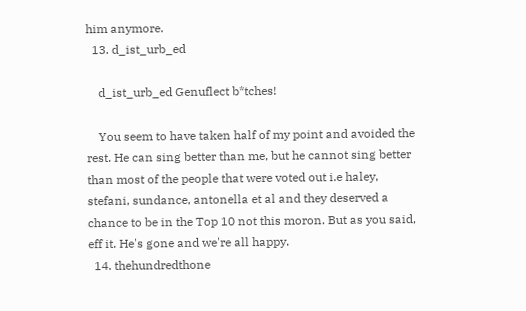him anymore.
  13. d_ist_urb_ed

    d_ist_urb_ed Genuflect b*tches!

    You seem to have taken half of my point and avoided the rest. He can sing better than me, but he cannot sing better than most of the people that were voted out i.e haley, stefani, sundance, antonella et al and they deserved a chance to be in the Top 10 not this moron. But as you said, eff it. He's gone and we're all happy.
  14. thehundredthone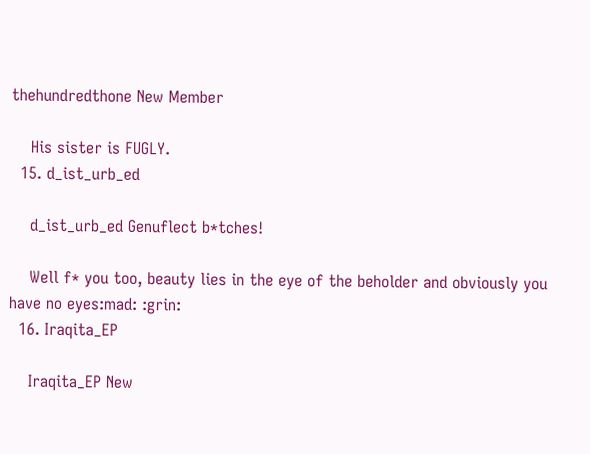thehundredthone New Member

    His sister is FUGLY.
  15. d_ist_urb_ed

    d_ist_urb_ed Genuflect b*tches!

    Well f* you too, beauty lies in the eye of the beholder and obviously you have no eyes:mad: :grin:
  16. Iraqita_EP

    Iraqita_EP New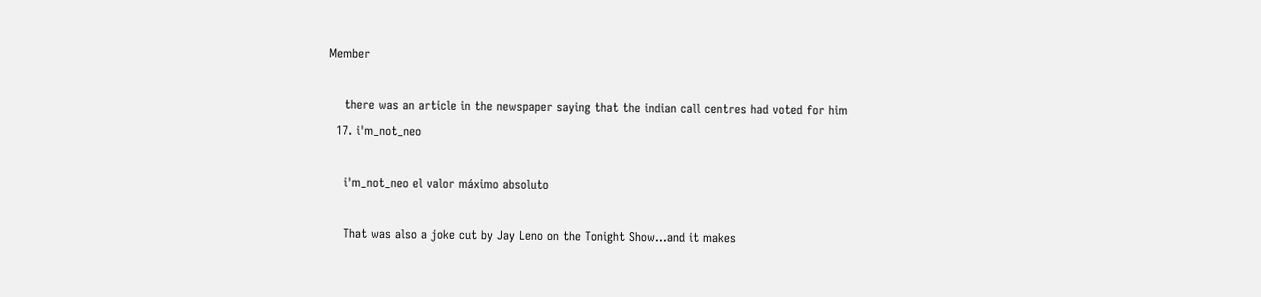Member

    there was an article in the newspaper saying that the indian call centres had voted for him
  17. i'm_not_neo

    i'm_not_neo el valor máximo absoluto

    That was also a joke cut by Jay Leno on the Tonight Show...and it makes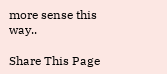more sense this way..

Share This Page